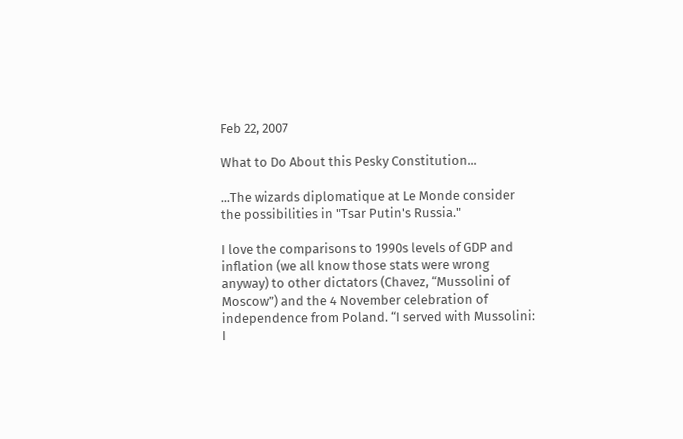Feb 22, 2007

What to Do About this Pesky Constitution...

...The wizards diplomatique at Le Monde consider the possibilities in "Tsar Putin's Russia."

I love the comparisons to 1990s levels of GDP and inflation (we all know those stats were wrong anyway) to other dictators (Chavez, “Mussolini of Moscow”) and the 4 November celebration of independence from Poland. “I served with Mussolini: I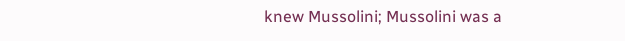knew Mussolini; Mussolini was a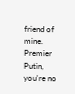friend of mine. Premier Putin, you're no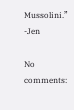Mussolini.” -Jen

No comments: